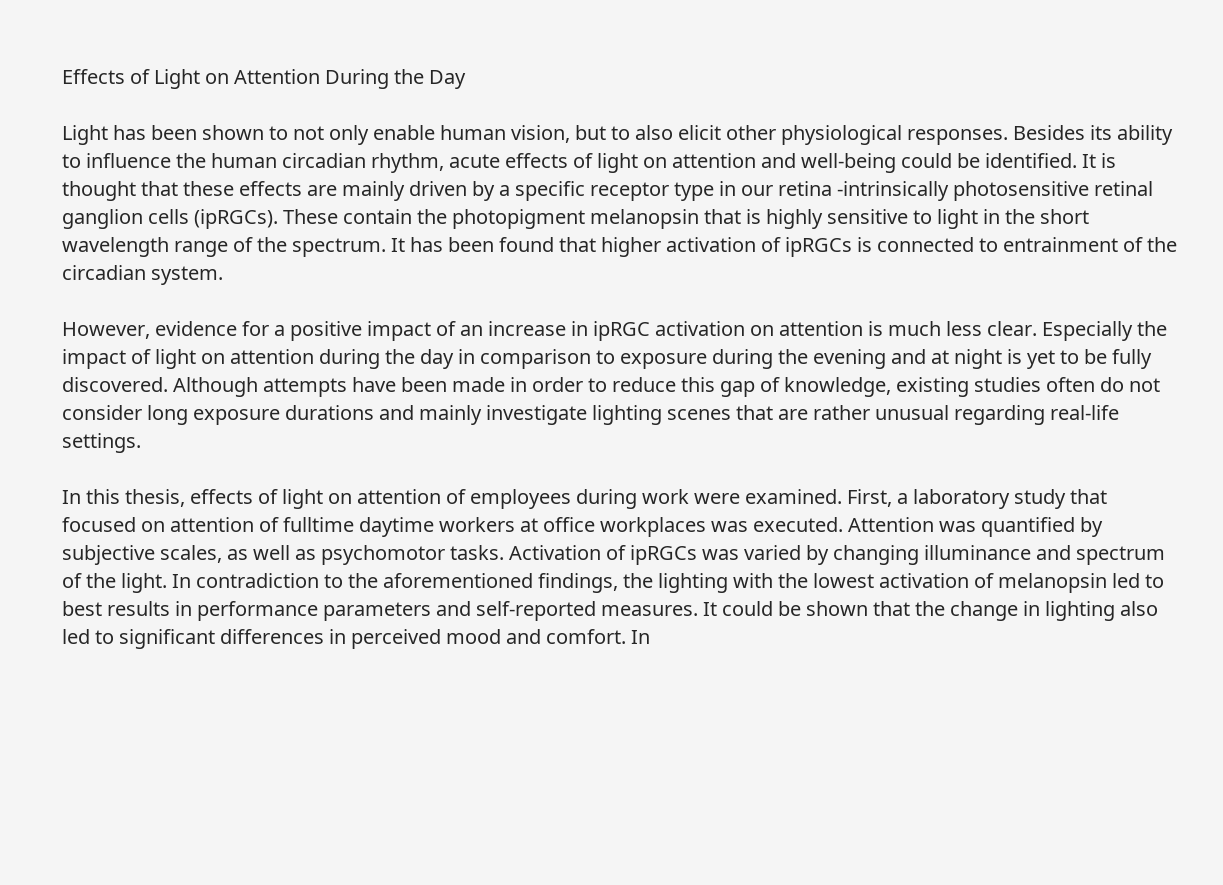Effects of Light on Attention During the Day

Light has been shown to not only enable human vision, but to also elicit other physiological responses. Besides its ability to influence the human circadian rhythm, acute effects of light on attention and well-being could be identified. It is thought that these effects are mainly driven by a specific receptor type in our retina -intrinsically photosensitive retinal ganglion cells (ipRGCs). These contain the photopigment melanopsin that is highly sensitive to light in the short wavelength range of the spectrum. It has been found that higher activation of ipRGCs is connected to entrainment of the circadian system.

However, evidence for a positive impact of an increase in ipRGC activation on attention is much less clear. Especially the impact of light on attention during the day in comparison to exposure during the evening and at night is yet to be fully discovered. Although attempts have been made in order to reduce this gap of knowledge, existing studies often do not consider long exposure durations and mainly investigate lighting scenes that are rather unusual regarding real-life settings.

In this thesis, effects of light on attention of employees during work were examined. First, a laboratory study that focused on attention of fulltime daytime workers at office workplaces was executed. Attention was quantified by subjective scales, as well as psychomotor tasks. Activation of ipRGCs was varied by changing illuminance and spectrum of the light. In contradiction to the aforementioned findings, the lighting with the lowest activation of melanopsin led to best results in performance parameters and self-reported measures. It could be shown that the change in lighting also led to significant differences in perceived mood and comfort. In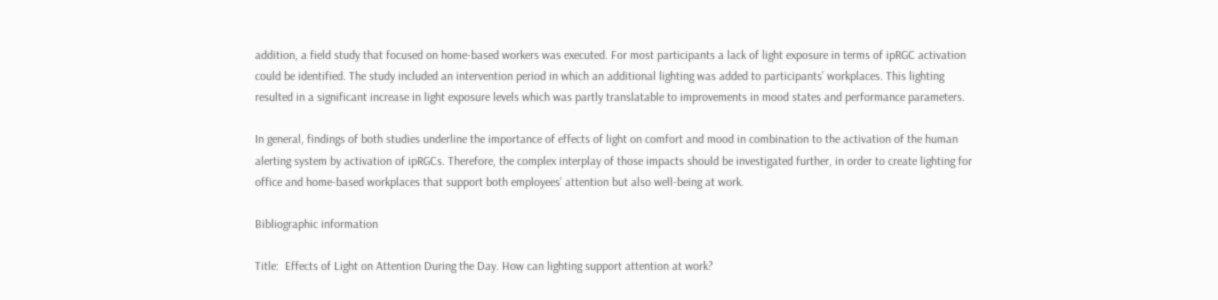addition, a field study that focused on home-based workers was executed. For most participants a lack of light exposure in terms of ipRGC activation could be identified. The study included an intervention period in which an additional lighting was added to participants’ workplaces. This lighting resulted in a significant increase in light exposure levels which was partly translatable to improvements in mood states and performance parameters.

In general, findings of both studies underline the importance of effects of light on comfort and mood in combination to the activation of the human alerting system by activation of ipRGCs. Therefore, the complex interplay of those impacts should be investigated further, in order to create lighting for office and home-based workplaces that support both employees’ attention but also well-being at work.

Bibliographic information

Title:  Effects of Light on Attention During the Day. How can lighting support attention at work?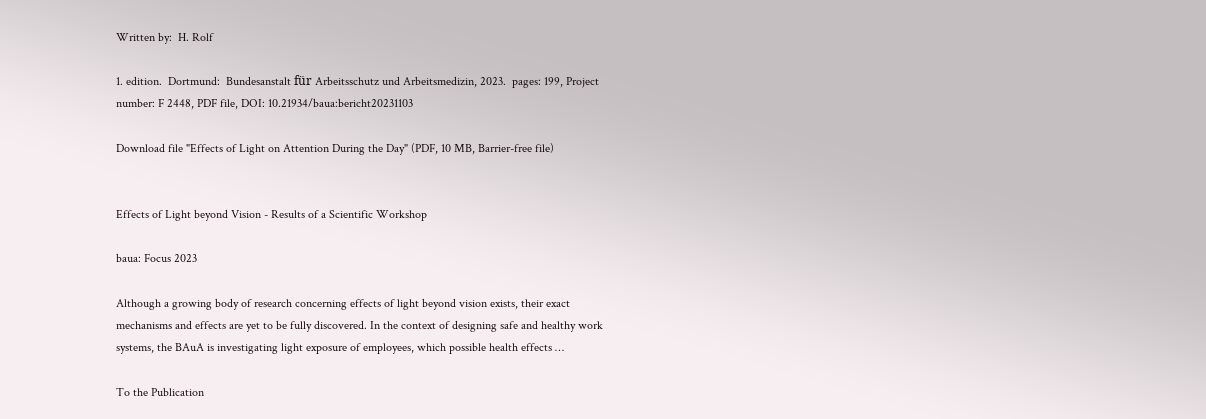Written by:  H. Rolf

1. edition.  Dortmund:  Bundesanstalt für Arbeitsschutz und Arbeitsmedizin, 2023.  pages: 199, Project number: F 2448, PDF file, DOI: 10.21934/baua:bericht20231103

Download file "Effects of Light on Attention During the Day" (PDF, 10 MB, Barrier-free file)


Effects of Light beyond Vision - Results of a Scientific Workshop

baua: Focus 2023

Although a growing body of research concerning effects of light beyond vision exists, their exact mechanisms and effects are yet to be fully discovered. In the context of designing safe and healthy work systems, the BAuA is investigating light exposure of employees, which possible health effects …

To the Publication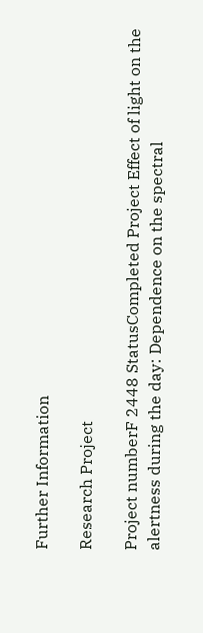Further Information

Research Project

Project numberF 2448 StatusCompleted Project Effect of light on the alertness during the day: Dependence on the spectral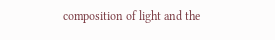composition of light and the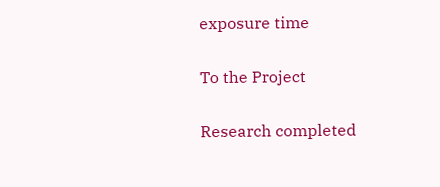exposure time

To the Project

Research completed